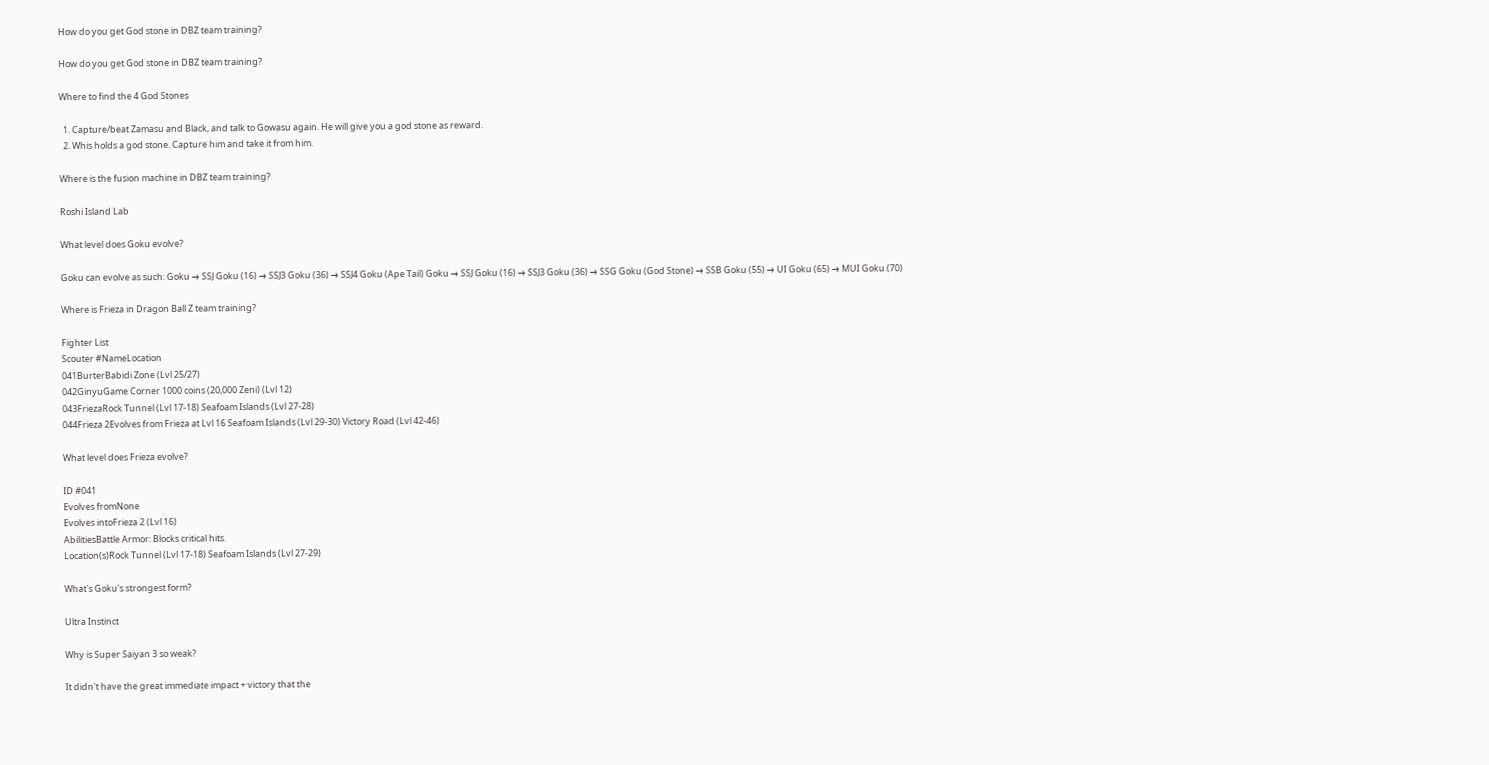How do you get God stone in DBZ team training?

How do you get God stone in DBZ team training?

Where to find the 4 God Stones

  1. Capture/beat Zamasu and Black, and talk to Gowasu again. He will give you a god stone as reward.
  2. Whis holds a god stone. Capture him and take it from him.

Where is the fusion machine in DBZ team training?

Roshi Island Lab

What level does Goku evolve?

Goku can evolve as such: Goku → SSJ Goku (16) → SSJ3 Goku (36) → SSJ4 Goku (Ape Tail) Goku → SSJ Goku (16) → SSJ3 Goku (36) → SSG Goku (God Stone) → SSB Goku (55) → UI Goku (65) → MUI Goku (70)

Where is Frieza in Dragon Ball Z team training?

Fighter List
Scouter #NameLocation
041BurterBabidi Zone (Lvl 25/27)
042GinyuGame Corner 1000 coins (20,000 Zeni) (Lvl 12)
043FriezaRock Tunnel (Lvl 17-18) Seafoam Islands (Lvl 27-28)
044Frieza 2Evolves from Frieza at Lvl 16 Seafoam Islands (Lvl 29-30) Victory Road (Lvl 42-46)

What level does Frieza evolve?

ID #041
Evolves fromNone
Evolves intoFrieza 2 (Lvl 16)
AbilitiesBattle Armor: Blocks critical hits.
Location(s)Rock Tunnel (Lvl 17-18) Seafoam Islands (Lvl 27-29)

What's Goku's strongest form?

Ultra Instinct

Why is Super Saiyan 3 so weak?

It didn't have the great immediate impact + victory that the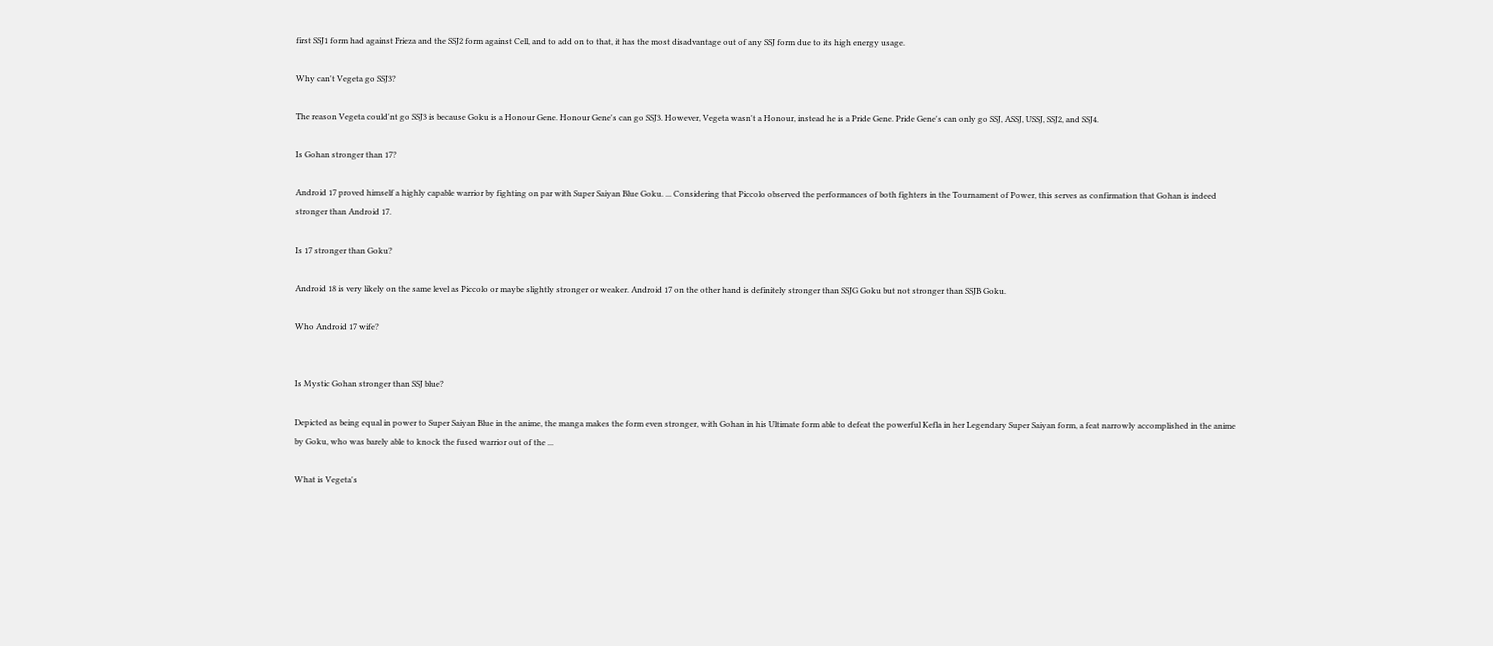first SSJ1 form had against Frieza and the SSJ2 form against Cell, and to add on to that, it has the most disadvantage out of any SSJ form due to its high energy usage.

Why can't Vegeta go SSJ3?

The reason Vegeta could'nt go SSJ3 is because Goku is a Honour Gene. Honour Gene's can go SSJ3. However, Vegeta wasn't a Honour, instead he is a Pride Gene. Pride Gene's can only go SSJ, ASSJ, USSJ, SSJ2, and SSJ4.

Is Gohan stronger than 17?

Android 17 proved himself a highly capable warrior by fighting on par with Super Saiyan Blue Goku. ... Considering that Piccolo observed the performances of both fighters in the Tournament of Power, this serves as confirmation that Gohan is indeed stronger than Android 17.

Is 17 stronger than Goku?

Android 18 is very likely on the same level as Piccolo or maybe slightly stronger or weaker. Android 17 on the other hand is definitely stronger than SSJG Goku but not stronger than SSJB Goku.

Who Android 17 wife?


Is Mystic Gohan stronger than SSJ blue?

Depicted as being equal in power to Super Saiyan Blue in the anime, the manga makes the form even stronger, with Gohan in his Ultimate form able to defeat the powerful Kefla in her Legendary Super Saiyan form, a feat narrowly accomplished in the anime by Goku, who was barely able to knock the fused warrior out of the ...

What is Vegeta's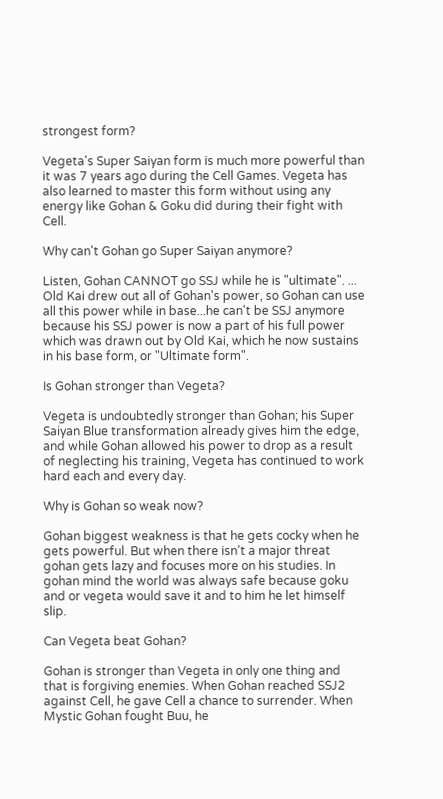strongest form?

Vegeta's Super Saiyan form is much more powerful than it was 7 years ago during the Cell Games. Vegeta has also learned to master this form without using any energy like Gohan & Goku did during their fight with Cell.

Why can't Gohan go Super Saiyan anymore?

Listen, Gohan CANNOT go SSJ while he is "ultimate". ... Old Kai drew out all of Gohan's power, so Gohan can use all this power while in base...he can't be SSJ anymore because his SSJ power is now a part of his full power which was drawn out by Old Kai, which he now sustains in his base form, or "Ultimate form".

Is Gohan stronger than Vegeta?

Vegeta is undoubtedly stronger than Gohan; his Super Saiyan Blue transformation already gives him the edge, and while Gohan allowed his power to drop as a result of neglecting his training, Vegeta has continued to work hard each and every day.

Why is Gohan so weak now?

Gohan biggest weakness is that he gets cocky when he gets powerful. But when there isn't a major threat gohan gets lazy and focuses more on his studies. In gohan mind the world was always safe because goku and or vegeta would save it and to him he let himself slip.

Can Vegeta beat Gohan?

Gohan is stronger than Vegeta in only one thing and that is forgiving enemies. When Gohan reached SSJ2 against Cell, he gave Cell a chance to surrender. When Mystic Gohan fought Buu, he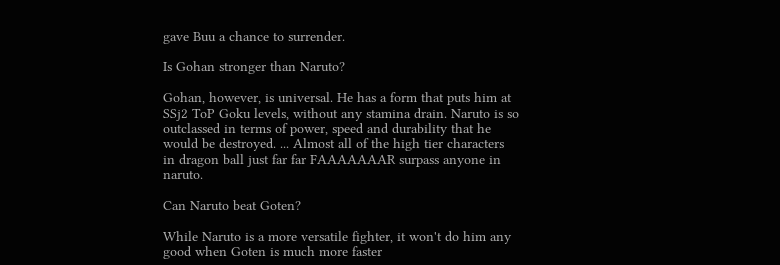gave Buu a chance to surrender.

Is Gohan stronger than Naruto?

Gohan, however, is universal. He has a form that puts him at SSj2 ToP Goku levels, without any stamina drain. Naruto is so outclassed in terms of power, speed and durability that he would be destroyed. ... Almost all of the high tier characters in dragon ball just far far FAAAAAAAR surpass anyone in naruto.

Can Naruto beat Goten?

While Naruto is a more versatile fighter, it won't do him any good when Goten is much more faster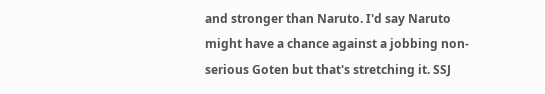and stronger than Naruto. I'd say Naruto might have a chance against a jobbing non-serious Goten but that's stretching it. SSJ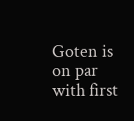Goten is on par with first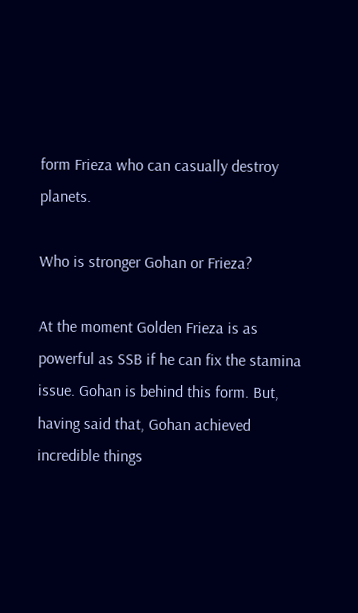form Frieza who can casually destroy planets.

Who is stronger Gohan or Frieza?

At the moment Golden Frieza is as powerful as SSB if he can fix the stamina issue. Gohan is behind this form. But, having said that, Gohan achieved incredible things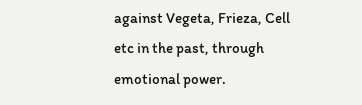against Vegeta, Frieza, Cell etc in the past, through emotional power.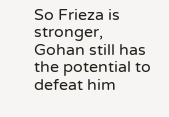So Frieza is stronger, Gohan still has the potential to defeat him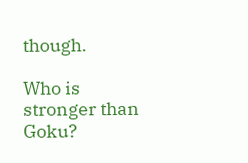though.

Who is stronger than Goku?